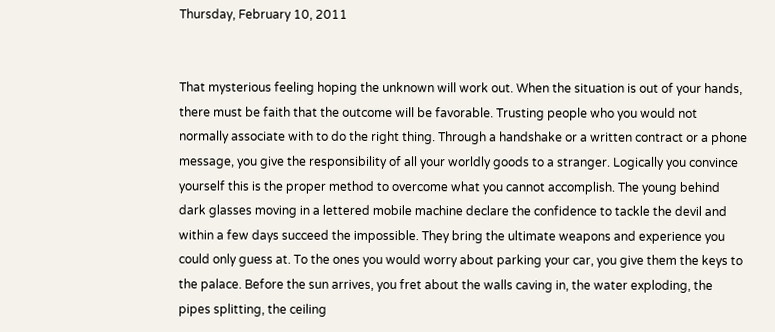Thursday, February 10, 2011


That mysterious feeling hoping the unknown will work out. When the situation is out of your hands, there must be faith that the outcome will be favorable. Trusting people who you would not normally associate with to do the right thing. Through a handshake or a written contract or a phone message, you give the responsibility of all your worldly goods to a stranger. Logically you convince yourself this is the proper method to overcome what you cannot accomplish. The young behind dark glasses moving in a lettered mobile machine declare the confidence to tackle the devil and within a few days succeed the impossible. They bring the ultimate weapons and experience you could only guess at. To the ones you would worry about parking your car, you give them the keys to the palace. Before the sun arrives, you fret about the walls caving in, the water exploding, the pipes splitting, the ceiling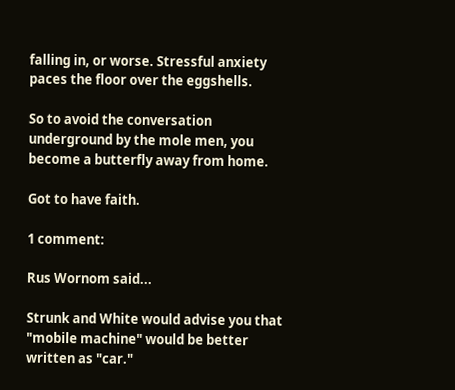falling in, or worse. Stressful anxiety paces the floor over the eggshells.

So to avoid the conversation underground by the mole men, you become a butterfly away from home.

Got to have faith.

1 comment:

Rus Wornom said...

Strunk and White would advise you that "mobile machine" would be better written as "car."